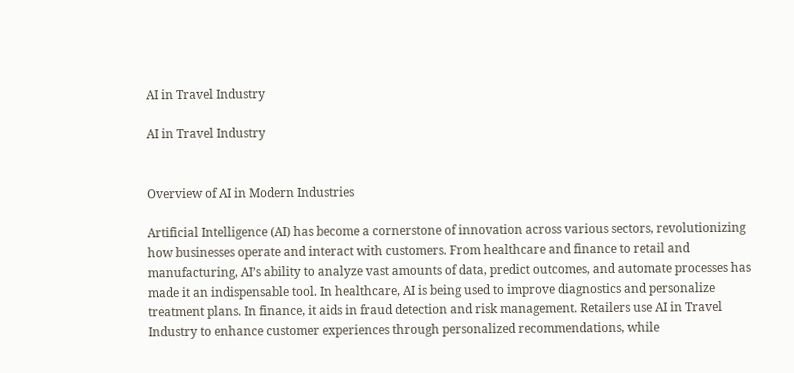AI in Travel Industry

AI in Travel Industry


Overview of AI in Modern Industries

Artificial Intelligence (AI) has become a cornerstone of innovation across various sectors, revolutionizing how businesses operate and interact with customers. From healthcare and finance to retail and manufacturing, AI’s ability to analyze vast amounts of data, predict outcomes, and automate processes has made it an indispensable tool. In healthcare, AI is being used to improve diagnostics and personalize treatment plans. In finance, it aids in fraud detection and risk management. Retailers use AI in Travel Industry to enhance customer experiences through personalized recommendations, while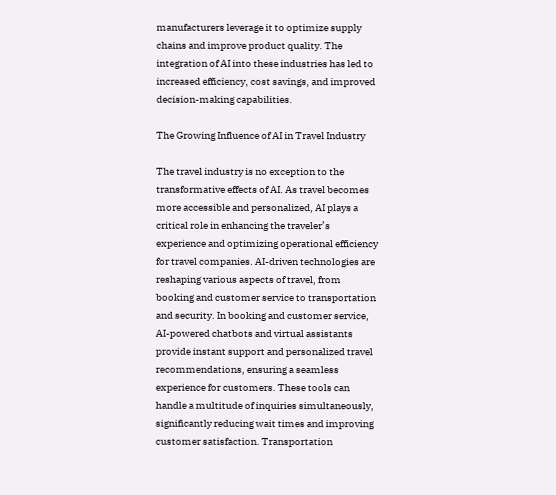manufacturers leverage it to optimize supply chains and improve product quality. The integration of AI into these industries has led to increased efficiency, cost savings, and improved decision-making capabilities.

The Growing Influence of AI in Travel Industry

The travel industry is no exception to the transformative effects of AI. As travel becomes more accessible and personalized, AI plays a critical role in enhancing the traveler’s experience and optimizing operational efficiency for travel companies. AI-driven technologies are reshaping various aspects of travel, from booking and customer service to transportation and security. In booking and customer service, AI-powered chatbots and virtual assistants provide instant support and personalized travel recommendations, ensuring a seamless experience for customers. These tools can handle a multitude of inquiries simultaneously, significantly reducing wait times and improving customer satisfaction. Transportation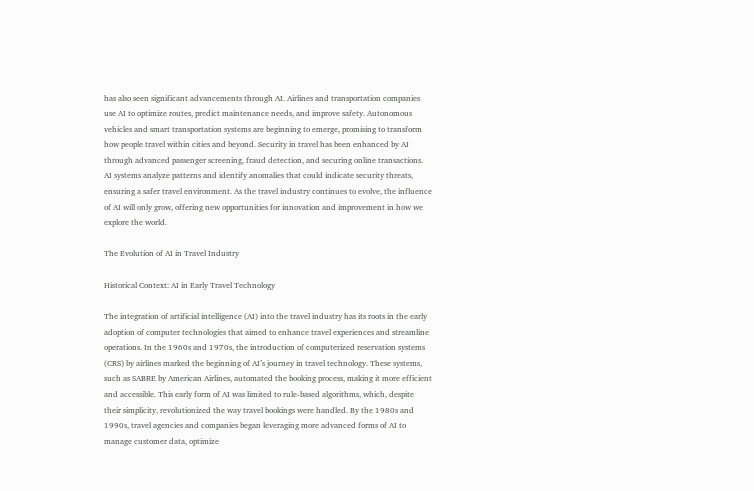has also seen significant advancements through AI. Airlines and transportation companies use AI to optimize routes, predict maintenance needs, and improve safety. Autonomous vehicles and smart transportation systems are beginning to emerge, promising to transform how people travel within cities and beyond. Security in travel has been enhanced by AI through advanced passenger screening, fraud detection, and securing online transactions. AI systems analyze patterns and identify anomalies that could indicate security threats, ensuring a safer travel environment. As the travel industry continues to evolve, the influence of AI will only grow, offering new opportunities for innovation and improvement in how we explore the world.

The Evolution of AI in Travel Industry

Historical Context: AI in Early Travel Technology

The integration of artificial intelligence (AI) into the travel industry has its roots in the early adoption of computer technologies that aimed to enhance travel experiences and streamline operations. In the 1960s and 1970s, the introduction of computerized reservation systems (CRS) by airlines marked the beginning of AI’s journey in travel technology. These systems, such as SABRE by American Airlines, automated the booking process, making it more efficient and accessible. This early form of AI was limited to rule-based algorithms, which, despite their simplicity, revolutionized the way travel bookings were handled. By the 1980s and 1990s, travel agencies and companies began leveraging more advanced forms of AI to manage customer data, optimize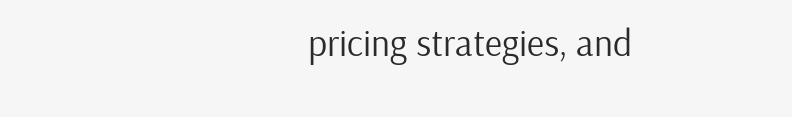pricing strategies, and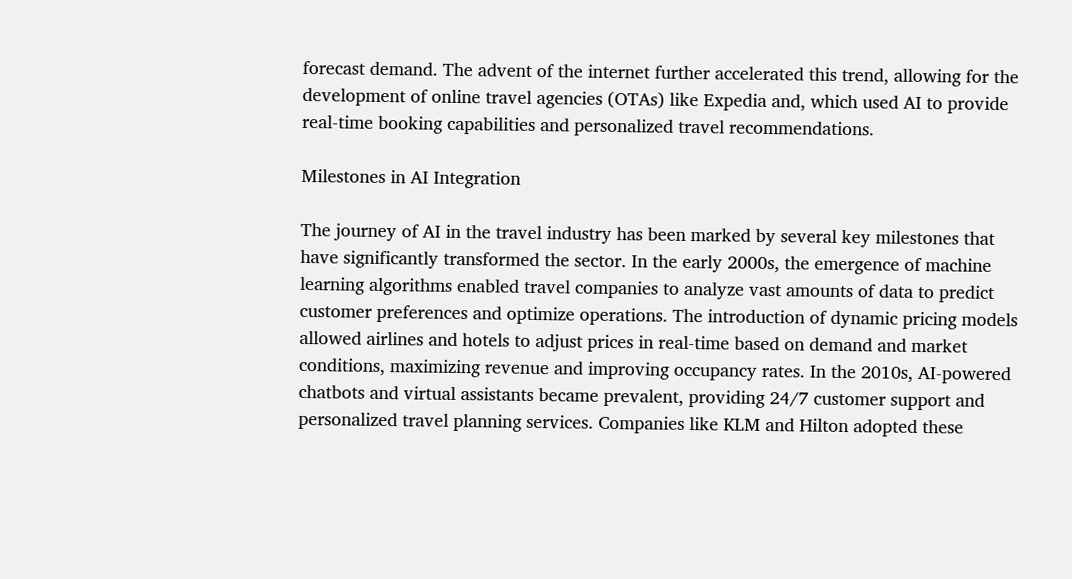forecast demand. The advent of the internet further accelerated this trend, allowing for the development of online travel agencies (OTAs) like Expedia and, which used AI to provide real-time booking capabilities and personalized travel recommendations.

Milestones in AI Integration

The journey of AI in the travel industry has been marked by several key milestones that have significantly transformed the sector. In the early 2000s, the emergence of machine learning algorithms enabled travel companies to analyze vast amounts of data to predict customer preferences and optimize operations. The introduction of dynamic pricing models allowed airlines and hotels to adjust prices in real-time based on demand and market conditions, maximizing revenue and improving occupancy rates. In the 2010s, AI-powered chatbots and virtual assistants became prevalent, providing 24/7 customer support and personalized travel planning services. Companies like KLM and Hilton adopted these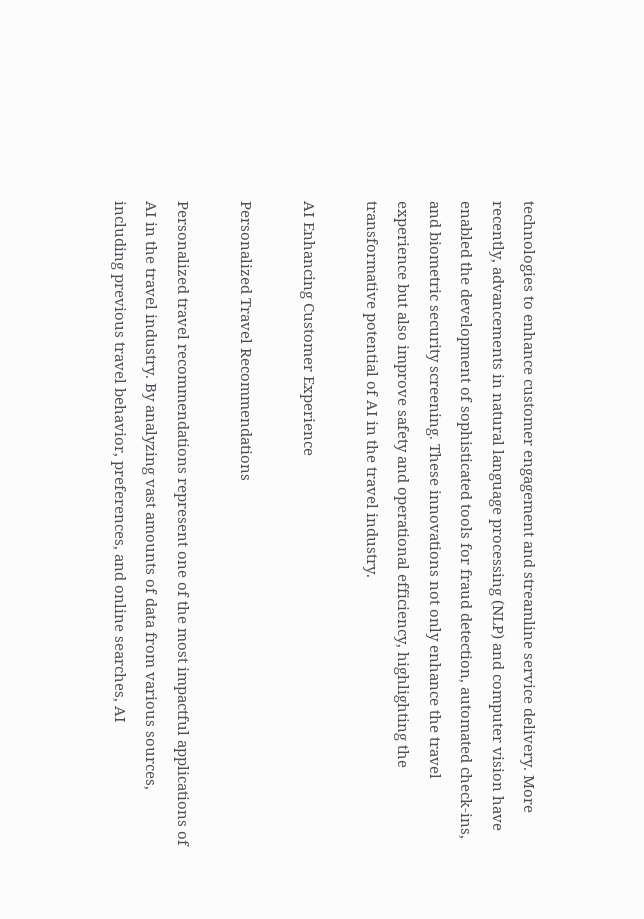technologies to enhance customer engagement and streamline service delivery. More recently, advancements in natural language processing (NLP) and computer vision have enabled the development of sophisticated tools for fraud detection, automated check-ins, and biometric security screening. These innovations not only enhance the travel experience but also improve safety and operational efficiency, highlighting the transformative potential of AI in the travel industry.

AI Enhancing Customer Experience

Personalized Travel Recommendations

Personalized travel recommendations represent one of the most impactful applications of AI in the travel industry. By analyzing vast amounts of data from various sources, including previous travel behavior, preferences, and online searches, AI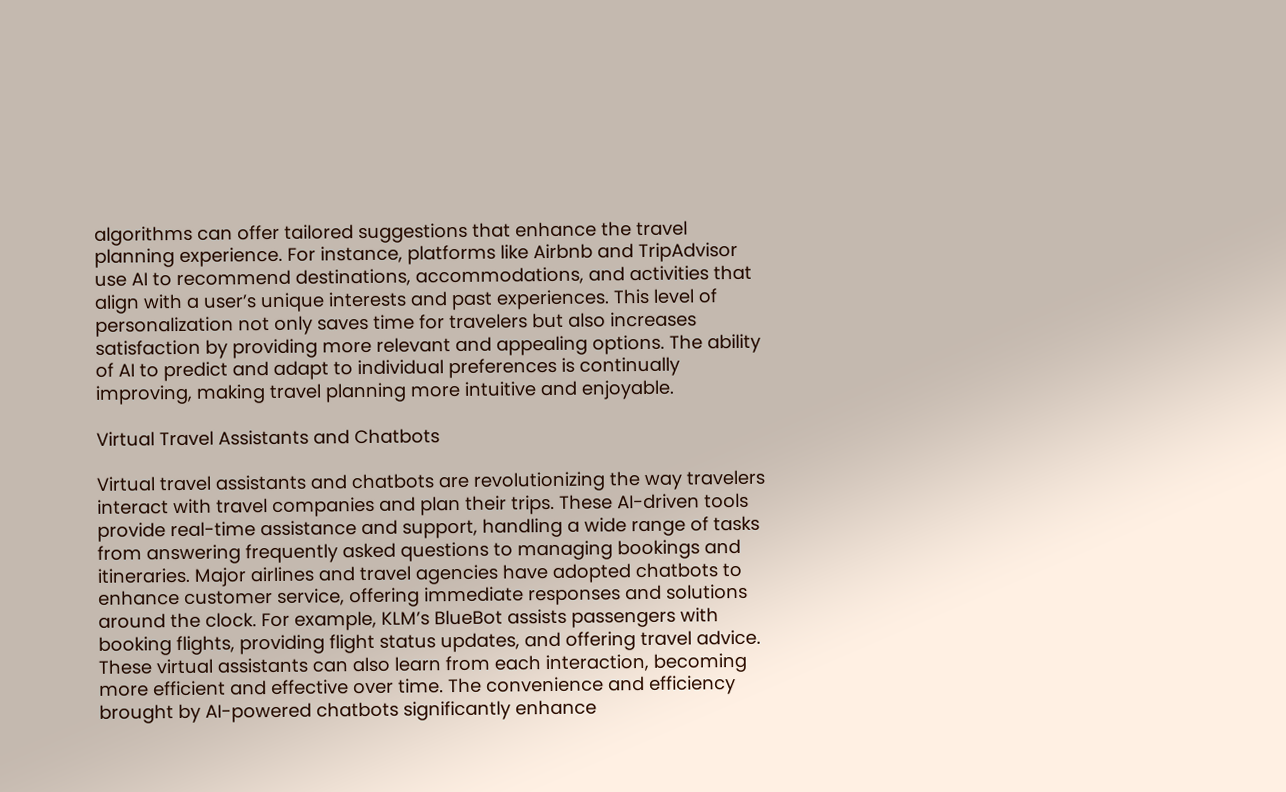algorithms can offer tailored suggestions that enhance the travel planning experience. For instance, platforms like Airbnb and TripAdvisor use AI to recommend destinations, accommodations, and activities that align with a user’s unique interests and past experiences. This level of personalization not only saves time for travelers but also increases satisfaction by providing more relevant and appealing options. The ability of AI to predict and adapt to individual preferences is continually improving, making travel planning more intuitive and enjoyable.

Virtual Travel Assistants and Chatbots

Virtual travel assistants and chatbots are revolutionizing the way travelers interact with travel companies and plan their trips. These AI-driven tools provide real-time assistance and support, handling a wide range of tasks from answering frequently asked questions to managing bookings and itineraries. Major airlines and travel agencies have adopted chatbots to enhance customer service, offering immediate responses and solutions around the clock. For example, KLM’s BlueBot assists passengers with booking flights, providing flight status updates, and offering travel advice. These virtual assistants can also learn from each interaction, becoming more efficient and effective over time. The convenience and efficiency brought by AI-powered chatbots significantly enhance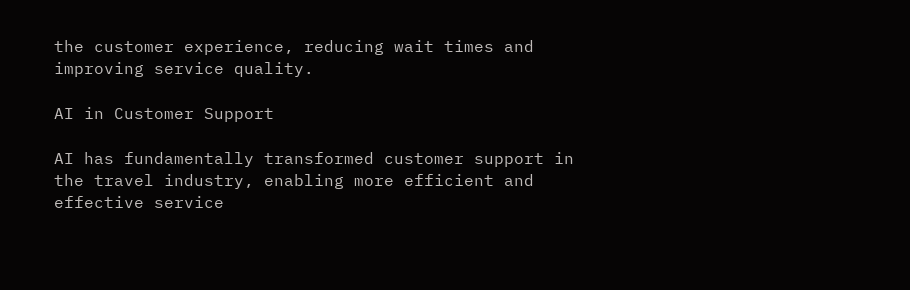the customer experience, reducing wait times and improving service quality.

AI in Customer Support

AI has fundamentally transformed customer support in the travel industry, enabling more efficient and effective service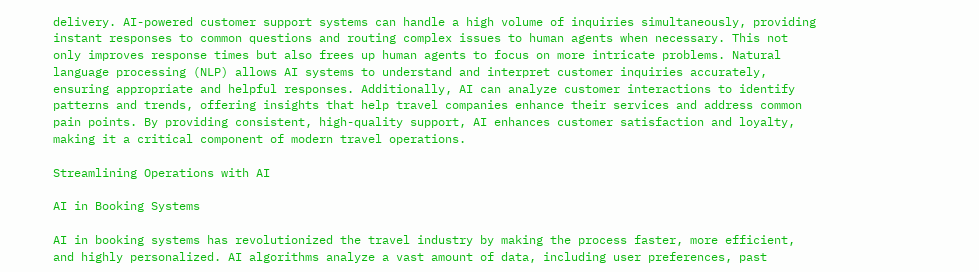delivery. AI-powered customer support systems can handle a high volume of inquiries simultaneously, providing instant responses to common questions and routing complex issues to human agents when necessary. This not only improves response times but also frees up human agents to focus on more intricate problems. Natural language processing (NLP) allows AI systems to understand and interpret customer inquiries accurately, ensuring appropriate and helpful responses. Additionally, AI can analyze customer interactions to identify patterns and trends, offering insights that help travel companies enhance their services and address common pain points. By providing consistent, high-quality support, AI enhances customer satisfaction and loyalty, making it a critical component of modern travel operations.

Streamlining Operations with AI

AI in Booking Systems

AI in booking systems has revolutionized the travel industry by making the process faster, more efficient, and highly personalized. AI algorithms analyze a vast amount of data, including user preferences, past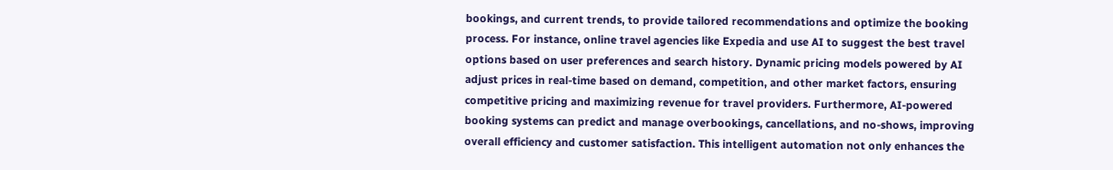bookings, and current trends, to provide tailored recommendations and optimize the booking process. For instance, online travel agencies like Expedia and use AI to suggest the best travel options based on user preferences and search history. Dynamic pricing models powered by AI adjust prices in real-time based on demand, competition, and other market factors, ensuring competitive pricing and maximizing revenue for travel providers. Furthermore, AI-powered booking systems can predict and manage overbookings, cancellations, and no-shows, improving overall efficiency and customer satisfaction. This intelligent automation not only enhances the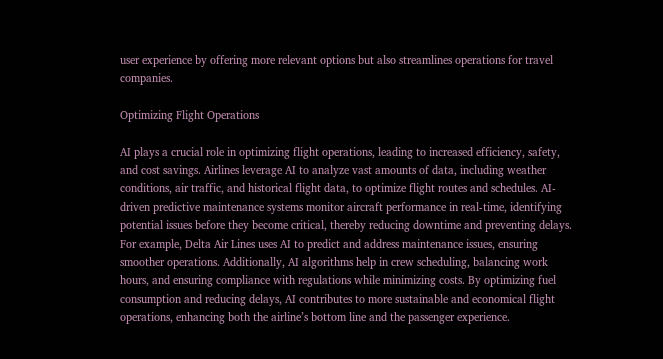user experience by offering more relevant options but also streamlines operations for travel companies.

Optimizing Flight Operations

AI plays a crucial role in optimizing flight operations, leading to increased efficiency, safety, and cost savings. Airlines leverage AI to analyze vast amounts of data, including weather conditions, air traffic, and historical flight data, to optimize flight routes and schedules. AI-driven predictive maintenance systems monitor aircraft performance in real-time, identifying potential issues before they become critical, thereby reducing downtime and preventing delays. For example, Delta Air Lines uses AI to predict and address maintenance issues, ensuring smoother operations. Additionally, AI algorithms help in crew scheduling, balancing work hours, and ensuring compliance with regulations while minimizing costs. By optimizing fuel consumption and reducing delays, AI contributes to more sustainable and economical flight operations, enhancing both the airline’s bottom line and the passenger experience.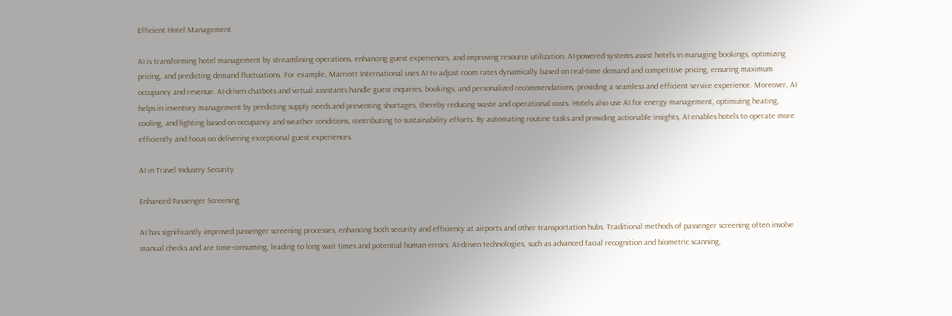Efficient Hotel Management

AI is transforming hotel management by streamlining operations, enhancing guest experiences, and improving resource utilization. AI-powered systems assist hotels in managing bookings, optimizing pricing, and predicting demand fluctuations. For example, Marriott International uses AI to adjust room rates dynamically based on real-time demand and competitive pricing, ensuring maximum occupancy and revenue. AI-driven chatbots and virtual assistants handle guest inquiries, bookings, and personalized recommendations, providing a seamless and efficient service experience. Moreover, AI helps in inventory management by predicting supply needs and preventing shortages, thereby reducing waste and operational costs. Hotels also use AI for energy management, optimizing heating, cooling, and lighting based on occupancy and weather conditions, contributing to sustainability efforts. By automating routine tasks and providing actionable insights, AI enables hotels to operate more efficiently and focus on delivering exceptional guest experiences.

AI in Travel Industry Security

Enhanced Passenger Screening

AI has significantly improved passenger screening processes, enhancing both security and efficiency at airports and other transportation hubs. Traditional methods of passenger screening often involve manual checks and are time-consuming, leading to long wait times and potential human errors. AI-driven technologies, such as advanced facial recognition and biometric scanning,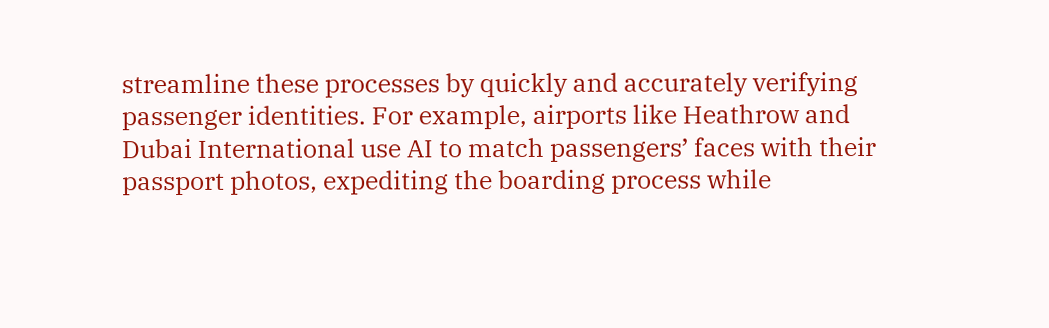streamline these processes by quickly and accurately verifying passenger identities. For example, airports like Heathrow and Dubai International use AI to match passengers’ faces with their passport photos, expediting the boarding process while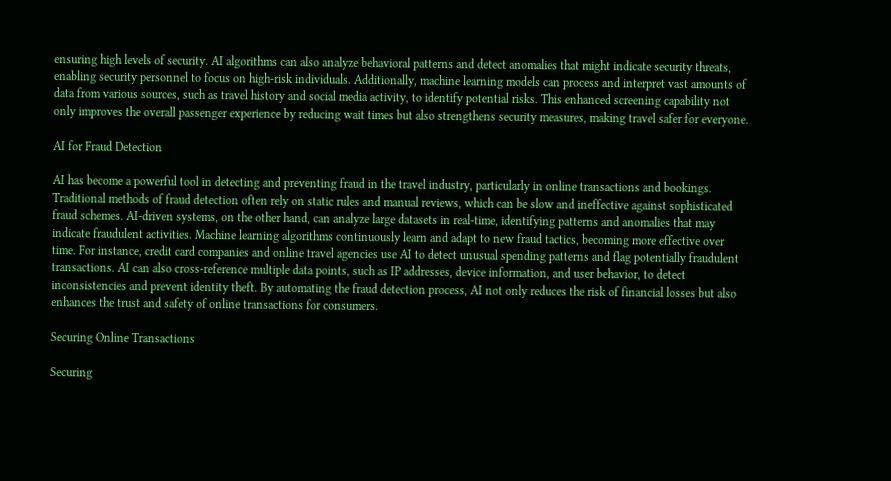ensuring high levels of security. AI algorithms can also analyze behavioral patterns and detect anomalies that might indicate security threats, enabling security personnel to focus on high-risk individuals. Additionally, machine learning models can process and interpret vast amounts of data from various sources, such as travel history and social media activity, to identify potential risks. This enhanced screening capability not only improves the overall passenger experience by reducing wait times but also strengthens security measures, making travel safer for everyone.

AI for Fraud Detection

AI has become a powerful tool in detecting and preventing fraud in the travel industry, particularly in online transactions and bookings. Traditional methods of fraud detection often rely on static rules and manual reviews, which can be slow and ineffective against sophisticated fraud schemes. AI-driven systems, on the other hand, can analyze large datasets in real-time, identifying patterns and anomalies that may indicate fraudulent activities. Machine learning algorithms continuously learn and adapt to new fraud tactics, becoming more effective over time. For instance, credit card companies and online travel agencies use AI to detect unusual spending patterns and flag potentially fraudulent transactions. AI can also cross-reference multiple data points, such as IP addresses, device information, and user behavior, to detect inconsistencies and prevent identity theft. By automating the fraud detection process, AI not only reduces the risk of financial losses but also enhances the trust and safety of online transactions for consumers.

Securing Online Transactions

Securing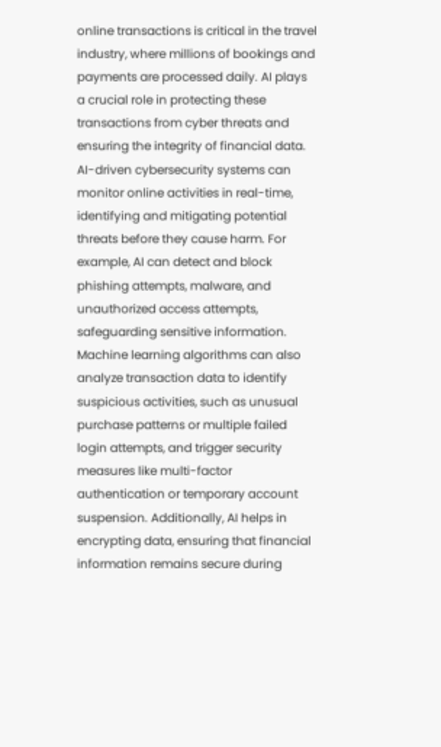online transactions is critical in the travel industry, where millions of bookings and payments are processed daily. AI plays a crucial role in protecting these transactions from cyber threats and ensuring the integrity of financial data. AI-driven cybersecurity systems can monitor online activities in real-time, identifying and mitigating potential threats before they cause harm. For example, AI can detect and block phishing attempts, malware, and unauthorized access attempts, safeguarding sensitive information. Machine learning algorithms can also analyze transaction data to identify suspicious activities, such as unusual purchase patterns or multiple failed login attempts, and trigger security measures like multi-factor authentication or temporary account suspension. Additionally, AI helps in encrypting data, ensuring that financial information remains secure during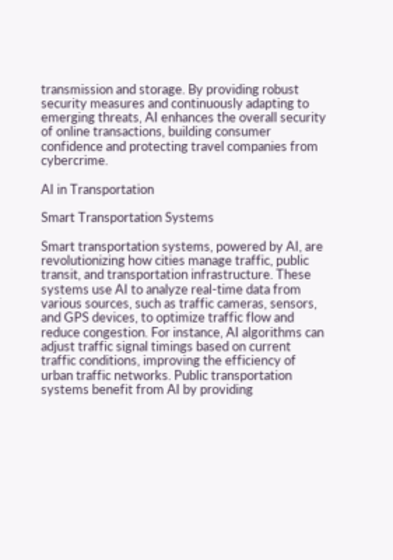transmission and storage. By providing robust security measures and continuously adapting to emerging threats, AI enhances the overall security of online transactions, building consumer confidence and protecting travel companies from cybercrime.

AI in Transportation

Smart Transportation Systems

Smart transportation systems, powered by AI, are revolutionizing how cities manage traffic, public transit, and transportation infrastructure. These systems use AI to analyze real-time data from various sources, such as traffic cameras, sensors, and GPS devices, to optimize traffic flow and reduce congestion. For instance, AI algorithms can adjust traffic signal timings based on current traffic conditions, improving the efficiency of urban traffic networks. Public transportation systems benefit from AI by providing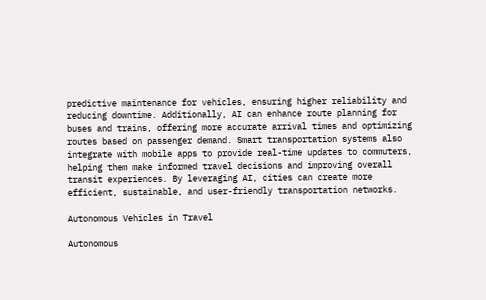predictive maintenance for vehicles, ensuring higher reliability and reducing downtime. Additionally, AI can enhance route planning for buses and trains, offering more accurate arrival times and optimizing routes based on passenger demand. Smart transportation systems also integrate with mobile apps to provide real-time updates to commuters, helping them make informed travel decisions and improving overall transit experiences. By leveraging AI, cities can create more efficient, sustainable, and user-friendly transportation networks.

Autonomous Vehicles in Travel

Autonomous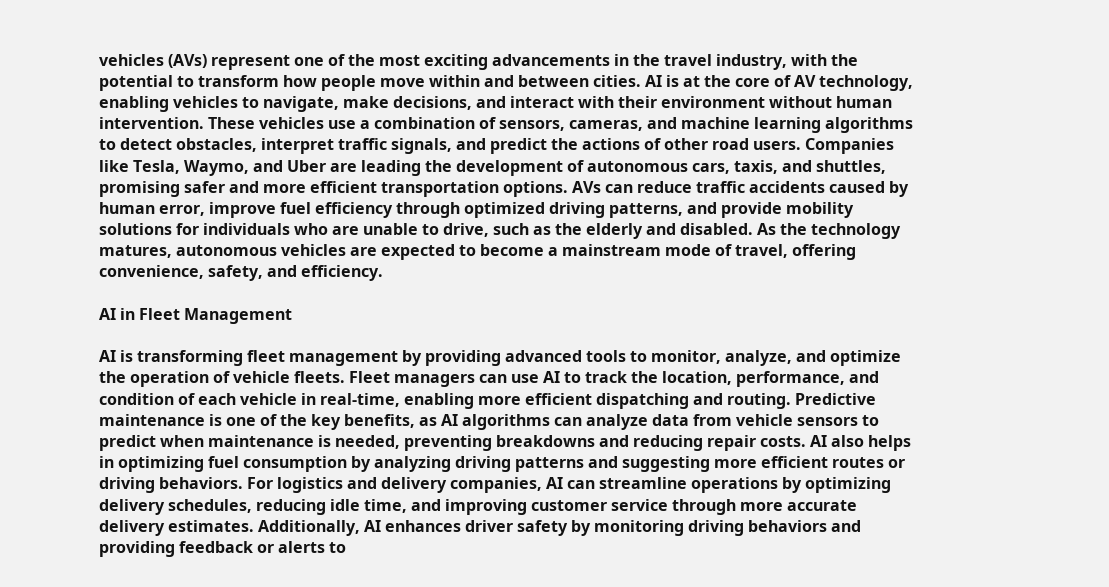vehicles (AVs) represent one of the most exciting advancements in the travel industry, with the potential to transform how people move within and between cities. AI is at the core of AV technology, enabling vehicles to navigate, make decisions, and interact with their environment without human intervention. These vehicles use a combination of sensors, cameras, and machine learning algorithms to detect obstacles, interpret traffic signals, and predict the actions of other road users. Companies like Tesla, Waymo, and Uber are leading the development of autonomous cars, taxis, and shuttles, promising safer and more efficient transportation options. AVs can reduce traffic accidents caused by human error, improve fuel efficiency through optimized driving patterns, and provide mobility solutions for individuals who are unable to drive, such as the elderly and disabled. As the technology matures, autonomous vehicles are expected to become a mainstream mode of travel, offering convenience, safety, and efficiency.

AI in Fleet Management

AI is transforming fleet management by providing advanced tools to monitor, analyze, and optimize the operation of vehicle fleets. Fleet managers can use AI to track the location, performance, and condition of each vehicle in real-time, enabling more efficient dispatching and routing. Predictive maintenance is one of the key benefits, as AI algorithms can analyze data from vehicle sensors to predict when maintenance is needed, preventing breakdowns and reducing repair costs. AI also helps in optimizing fuel consumption by analyzing driving patterns and suggesting more efficient routes or driving behaviors. For logistics and delivery companies, AI can streamline operations by optimizing delivery schedules, reducing idle time, and improving customer service through more accurate delivery estimates. Additionally, AI enhances driver safety by monitoring driving behaviors and providing feedback or alerts to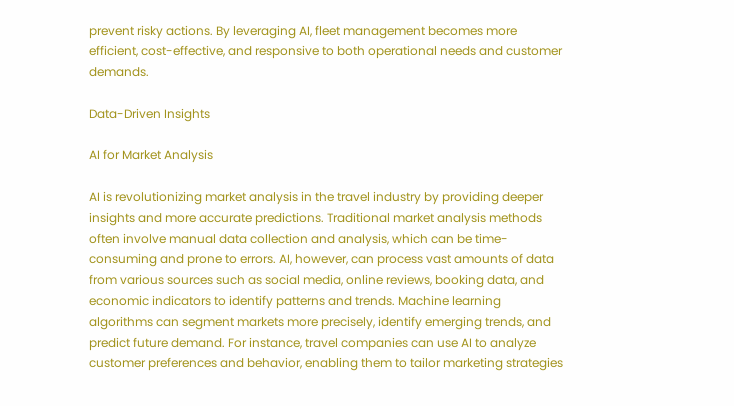prevent risky actions. By leveraging AI, fleet management becomes more efficient, cost-effective, and responsive to both operational needs and customer demands.

Data-Driven Insights

AI for Market Analysis

AI is revolutionizing market analysis in the travel industry by providing deeper insights and more accurate predictions. Traditional market analysis methods often involve manual data collection and analysis, which can be time-consuming and prone to errors. AI, however, can process vast amounts of data from various sources such as social media, online reviews, booking data, and economic indicators to identify patterns and trends. Machine learning algorithms can segment markets more precisely, identify emerging trends, and predict future demand. For instance, travel companies can use AI to analyze customer preferences and behavior, enabling them to tailor marketing strategies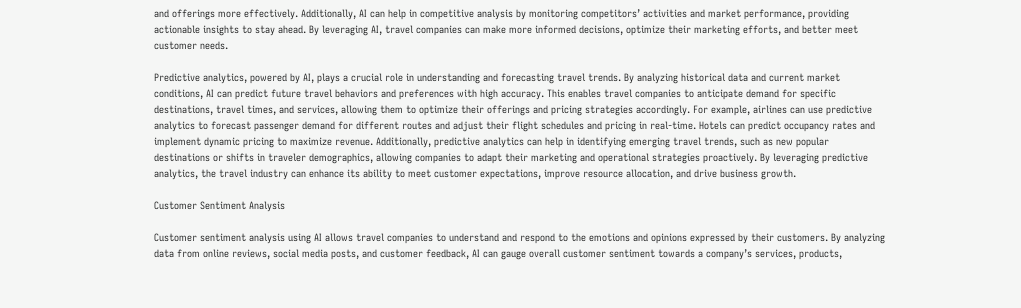and offerings more effectively. Additionally, AI can help in competitive analysis by monitoring competitors’ activities and market performance, providing actionable insights to stay ahead. By leveraging AI, travel companies can make more informed decisions, optimize their marketing efforts, and better meet customer needs.

Predictive analytics, powered by AI, plays a crucial role in understanding and forecasting travel trends. By analyzing historical data and current market conditions, AI can predict future travel behaviors and preferences with high accuracy. This enables travel companies to anticipate demand for specific destinations, travel times, and services, allowing them to optimize their offerings and pricing strategies accordingly. For example, airlines can use predictive analytics to forecast passenger demand for different routes and adjust their flight schedules and pricing in real-time. Hotels can predict occupancy rates and implement dynamic pricing to maximize revenue. Additionally, predictive analytics can help in identifying emerging travel trends, such as new popular destinations or shifts in traveler demographics, allowing companies to adapt their marketing and operational strategies proactively. By leveraging predictive analytics, the travel industry can enhance its ability to meet customer expectations, improve resource allocation, and drive business growth.

Customer Sentiment Analysis

Customer sentiment analysis using AI allows travel companies to understand and respond to the emotions and opinions expressed by their customers. By analyzing data from online reviews, social media posts, and customer feedback, AI can gauge overall customer sentiment towards a company’s services, products,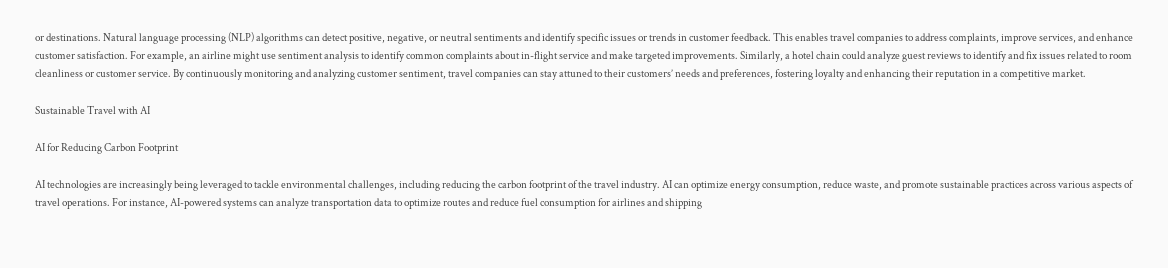or destinations. Natural language processing (NLP) algorithms can detect positive, negative, or neutral sentiments and identify specific issues or trends in customer feedback. This enables travel companies to address complaints, improve services, and enhance customer satisfaction. For example, an airline might use sentiment analysis to identify common complaints about in-flight service and make targeted improvements. Similarly, a hotel chain could analyze guest reviews to identify and fix issues related to room cleanliness or customer service. By continuously monitoring and analyzing customer sentiment, travel companies can stay attuned to their customers’ needs and preferences, fostering loyalty and enhancing their reputation in a competitive market.

Sustainable Travel with AI

AI for Reducing Carbon Footprint

AI technologies are increasingly being leveraged to tackle environmental challenges, including reducing the carbon footprint of the travel industry. AI can optimize energy consumption, reduce waste, and promote sustainable practices across various aspects of travel operations. For instance, AI-powered systems can analyze transportation data to optimize routes and reduce fuel consumption for airlines and shipping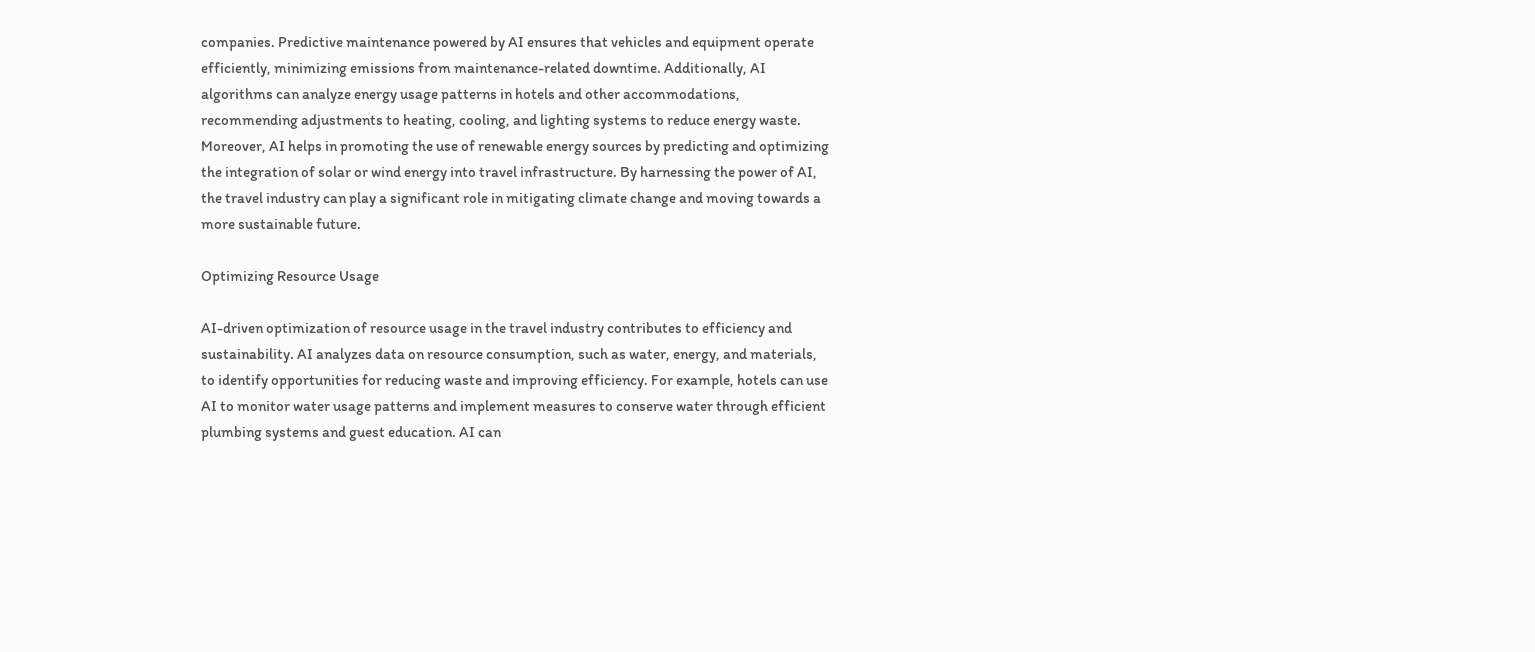companies. Predictive maintenance powered by AI ensures that vehicles and equipment operate efficiently, minimizing emissions from maintenance-related downtime. Additionally, AI algorithms can analyze energy usage patterns in hotels and other accommodations, recommending adjustments to heating, cooling, and lighting systems to reduce energy waste. Moreover, AI helps in promoting the use of renewable energy sources by predicting and optimizing the integration of solar or wind energy into travel infrastructure. By harnessing the power of AI, the travel industry can play a significant role in mitigating climate change and moving towards a more sustainable future.

Optimizing Resource Usage

AI-driven optimization of resource usage in the travel industry contributes to efficiency and sustainability. AI analyzes data on resource consumption, such as water, energy, and materials, to identify opportunities for reducing waste and improving efficiency. For example, hotels can use AI to monitor water usage patterns and implement measures to conserve water through efficient plumbing systems and guest education. AI can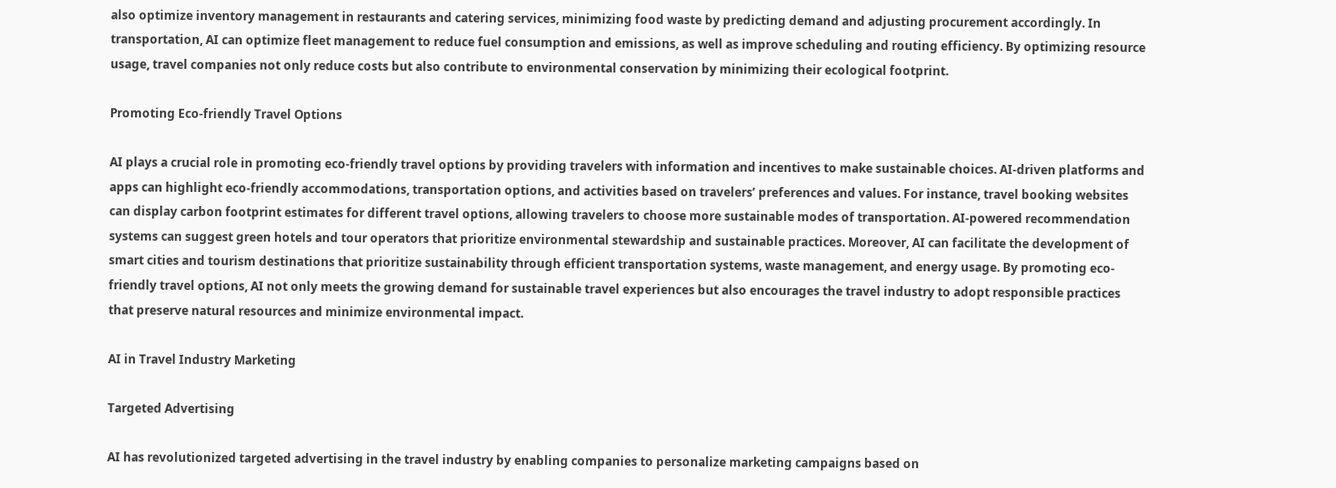also optimize inventory management in restaurants and catering services, minimizing food waste by predicting demand and adjusting procurement accordingly. In transportation, AI can optimize fleet management to reduce fuel consumption and emissions, as well as improve scheduling and routing efficiency. By optimizing resource usage, travel companies not only reduce costs but also contribute to environmental conservation by minimizing their ecological footprint.

Promoting Eco-friendly Travel Options

AI plays a crucial role in promoting eco-friendly travel options by providing travelers with information and incentives to make sustainable choices. AI-driven platforms and apps can highlight eco-friendly accommodations, transportation options, and activities based on travelers’ preferences and values. For instance, travel booking websites can display carbon footprint estimates for different travel options, allowing travelers to choose more sustainable modes of transportation. AI-powered recommendation systems can suggest green hotels and tour operators that prioritize environmental stewardship and sustainable practices. Moreover, AI can facilitate the development of smart cities and tourism destinations that prioritize sustainability through efficient transportation systems, waste management, and energy usage. By promoting eco-friendly travel options, AI not only meets the growing demand for sustainable travel experiences but also encourages the travel industry to adopt responsible practices that preserve natural resources and minimize environmental impact.

AI in Travel Industry Marketing

Targeted Advertising

AI has revolutionized targeted advertising in the travel industry by enabling companies to personalize marketing campaigns based on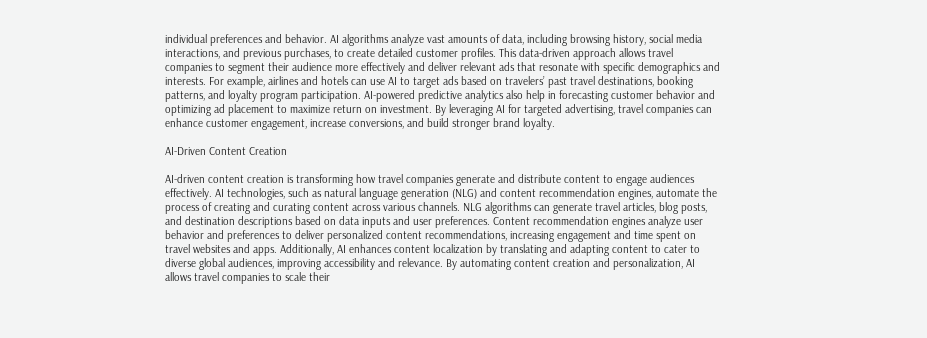individual preferences and behavior. AI algorithms analyze vast amounts of data, including browsing history, social media interactions, and previous purchases, to create detailed customer profiles. This data-driven approach allows travel companies to segment their audience more effectively and deliver relevant ads that resonate with specific demographics and interests. For example, airlines and hotels can use AI to target ads based on travelers’ past travel destinations, booking patterns, and loyalty program participation. AI-powered predictive analytics also help in forecasting customer behavior and optimizing ad placement to maximize return on investment. By leveraging AI for targeted advertising, travel companies can enhance customer engagement, increase conversions, and build stronger brand loyalty.

AI-Driven Content Creation

AI-driven content creation is transforming how travel companies generate and distribute content to engage audiences effectively. AI technologies, such as natural language generation (NLG) and content recommendation engines, automate the process of creating and curating content across various channels. NLG algorithms can generate travel articles, blog posts, and destination descriptions based on data inputs and user preferences. Content recommendation engines analyze user behavior and preferences to deliver personalized content recommendations, increasing engagement and time spent on travel websites and apps. Additionally, AI enhances content localization by translating and adapting content to cater to diverse global audiences, improving accessibility and relevance. By automating content creation and personalization, AI allows travel companies to scale their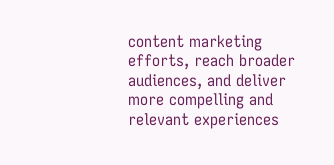content marketing efforts, reach broader audiences, and deliver more compelling and relevant experiences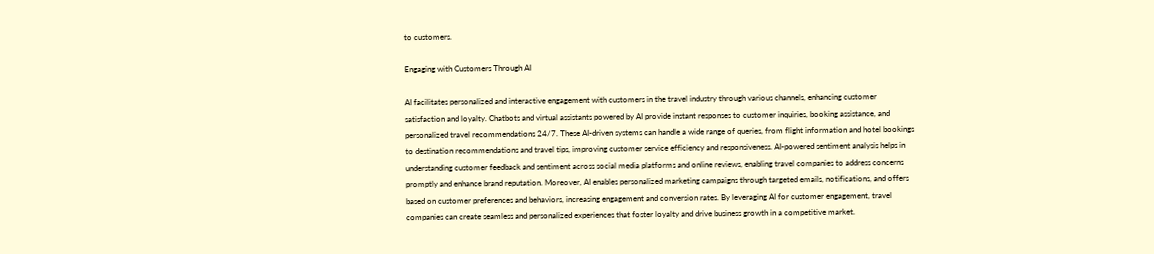to customers.

Engaging with Customers Through AI

AI facilitates personalized and interactive engagement with customers in the travel industry through various channels, enhancing customer satisfaction and loyalty. Chatbots and virtual assistants powered by AI provide instant responses to customer inquiries, booking assistance, and personalized travel recommendations 24/7. These AI-driven systems can handle a wide range of queries, from flight information and hotel bookings to destination recommendations and travel tips, improving customer service efficiency and responsiveness. AI-powered sentiment analysis helps in understanding customer feedback and sentiment across social media platforms and online reviews, enabling travel companies to address concerns promptly and enhance brand reputation. Moreover, AI enables personalized marketing campaigns through targeted emails, notifications, and offers based on customer preferences and behaviors, increasing engagement and conversion rates. By leveraging AI for customer engagement, travel companies can create seamless and personalized experiences that foster loyalty and drive business growth in a competitive market.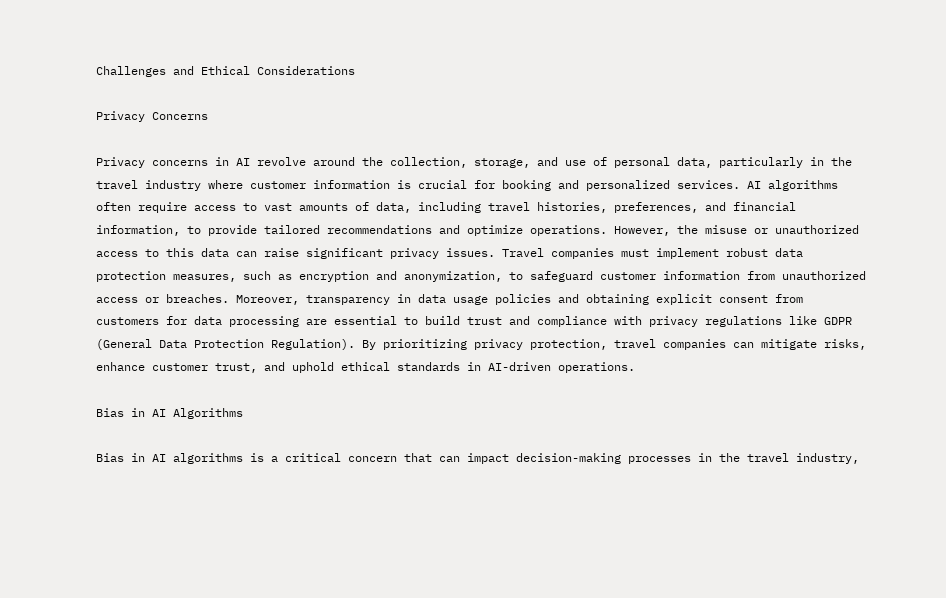Challenges and Ethical Considerations

Privacy Concerns

Privacy concerns in AI revolve around the collection, storage, and use of personal data, particularly in the travel industry where customer information is crucial for booking and personalized services. AI algorithms often require access to vast amounts of data, including travel histories, preferences, and financial information, to provide tailored recommendations and optimize operations. However, the misuse or unauthorized access to this data can raise significant privacy issues. Travel companies must implement robust data protection measures, such as encryption and anonymization, to safeguard customer information from unauthorized access or breaches. Moreover, transparency in data usage policies and obtaining explicit consent from customers for data processing are essential to build trust and compliance with privacy regulations like GDPR (General Data Protection Regulation). By prioritizing privacy protection, travel companies can mitigate risks, enhance customer trust, and uphold ethical standards in AI-driven operations.

Bias in AI Algorithms

Bias in AI algorithms is a critical concern that can impact decision-making processes in the travel industry,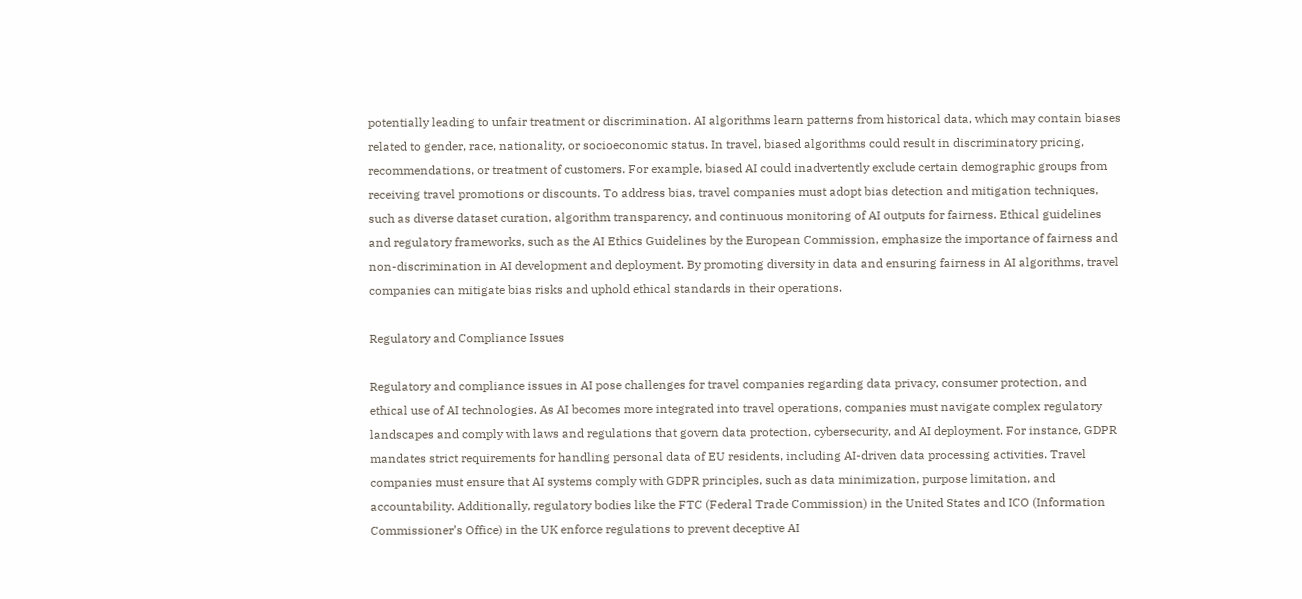potentially leading to unfair treatment or discrimination. AI algorithms learn patterns from historical data, which may contain biases related to gender, race, nationality, or socioeconomic status. In travel, biased algorithms could result in discriminatory pricing, recommendations, or treatment of customers. For example, biased AI could inadvertently exclude certain demographic groups from receiving travel promotions or discounts. To address bias, travel companies must adopt bias detection and mitigation techniques, such as diverse dataset curation, algorithm transparency, and continuous monitoring of AI outputs for fairness. Ethical guidelines and regulatory frameworks, such as the AI Ethics Guidelines by the European Commission, emphasize the importance of fairness and non-discrimination in AI development and deployment. By promoting diversity in data and ensuring fairness in AI algorithms, travel companies can mitigate bias risks and uphold ethical standards in their operations.

Regulatory and Compliance Issues

Regulatory and compliance issues in AI pose challenges for travel companies regarding data privacy, consumer protection, and ethical use of AI technologies. As AI becomes more integrated into travel operations, companies must navigate complex regulatory landscapes and comply with laws and regulations that govern data protection, cybersecurity, and AI deployment. For instance, GDPR mandates strict requirements for handling personal data of EU residents, including AI-driven data processing activities. Travel companies must ensure that AI systems comply with GDPR principles, such as data minimization, purpose limitation, and accountability. Additionally, regulatory bodies like the FTC (Federal Trade Commission) in the United States and ICO (Information Commissioner’s Office) in the UK enforce regulations to prevent deceptive AI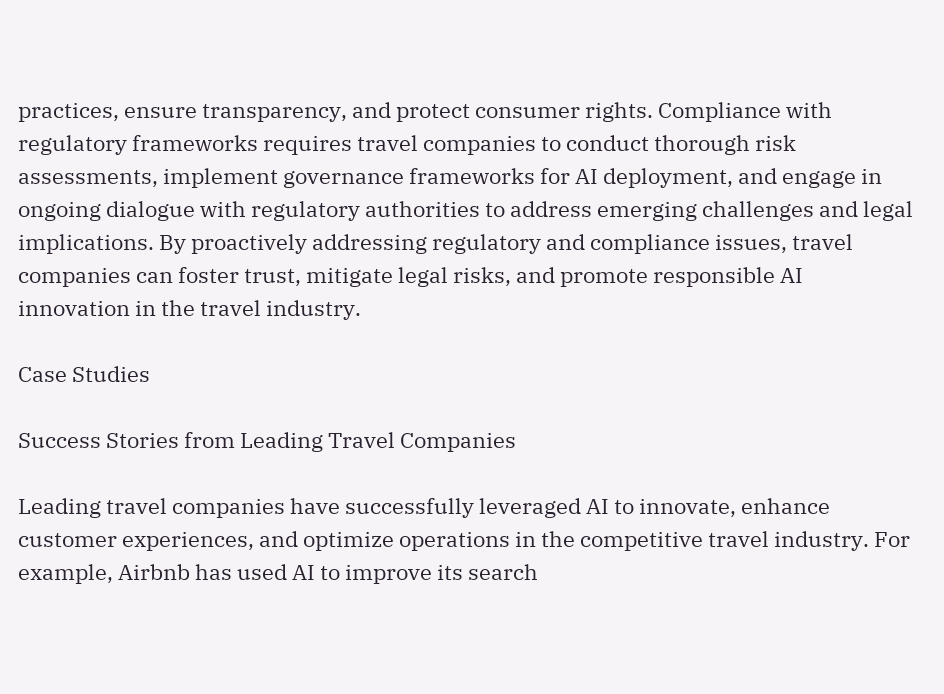practices, ensure transparency, and protect consumer rights. Compliance with regulatory frameworks requires travel companies to conduct thorough risk assessments, implement governance frameworks for AI deployment, and engage in ongoing dialogue with regulatory authorities to address emerging challenges and legal implications. By proactively addressing regulatory and compliance issues, travel companies can foster trust, mitigate legal risks, and promote responsible AI innovation in the travel industry.

Case Studies

Success Stories from Leading Travel Companies

Leading travel companies have successfully leveraged AI to innovate, enhance customer experiences, and optimize operations in the competitive travel industry. For example, Airbnb has used AI to improve its search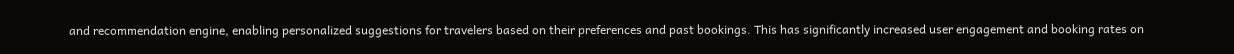and recommendation engine, enabling personalized suggestions for travelers based on their preferences and past bookings. This has significantly increased user engagement and booking rates on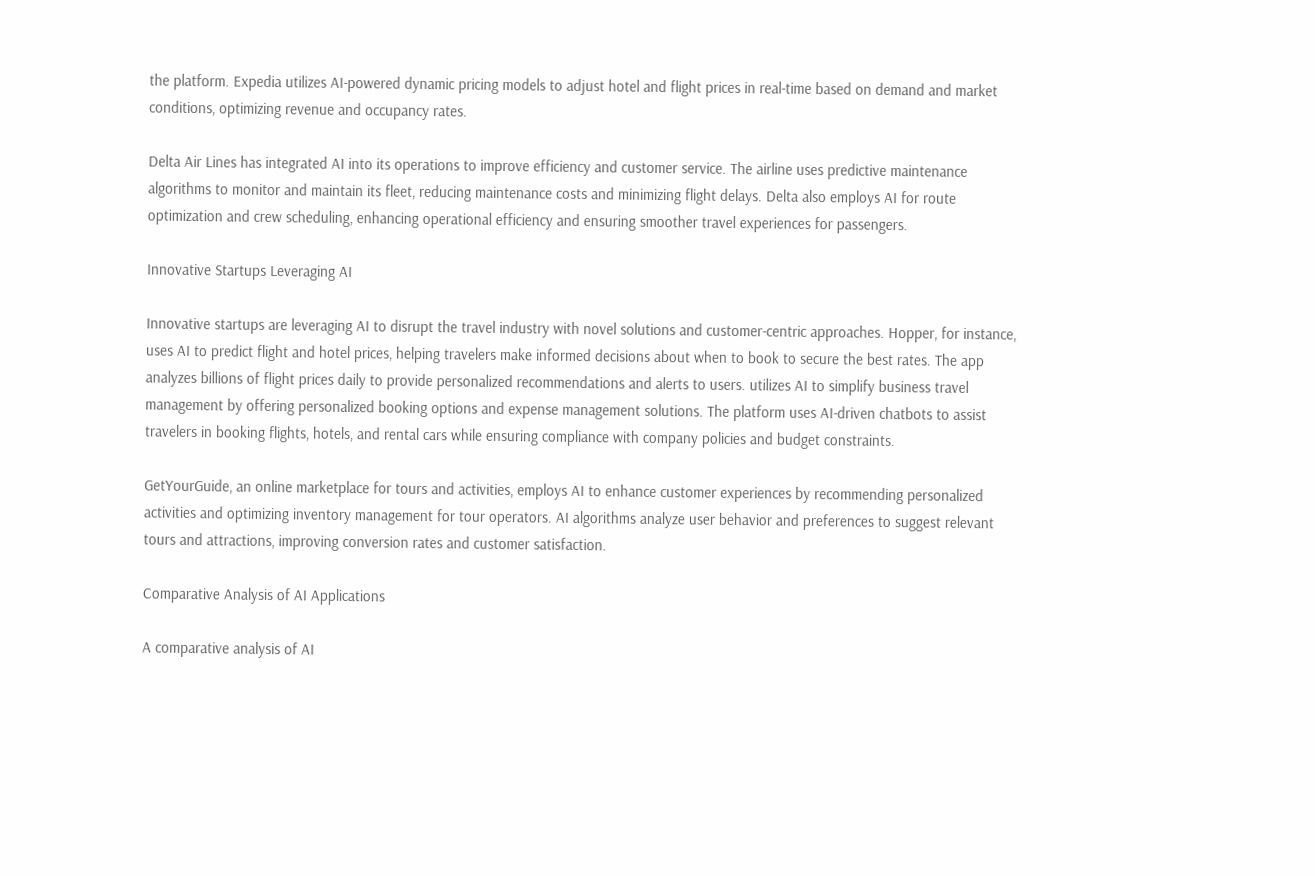the platform. Expedia utilizes AI-powered dynamic pricing models to adjust hotel and flight prices in real-time based on demand and market conditions, optimizing revenue and occupancy rates.

Delta Air Lines has integrated AI into its operations to improve efficiency and customer service. The airline uses predictive maintenance algorithms to monitor and maintain its fleet, reducing maintenance costs and minimizing flight delays. Delta also employs AI for route optimization and crew scheduling, enhancing operational efficiency and ensuring smoother travel experiences for passengers.

Innovative Startups Leveraging AI

Innovative startups are leveraging AI to disrupt the travel industry with novel solutions and customer-centric approaches. Hopper, for instance, uses AI to predict flight and hotel prices, helping travelers make informed decisions about when to book to secure the best rates. The app analyzes billions of flight prices daily to provide personalized recommendations and alerts to users. utilizes AI to simplify business travel management by offering personalized booking options and expense management solutions. The platform uses AI-driven chatbots to assist travelers in booking flights, hotels, and rental cars while ensuring compliance with company policies and budget constraints.

GetYourGuide, an online marketplace for tours and activities, employs AI to enhance customer experiences by recommending personalized activities and optimizing inventory management for tour operators. AI algorithms analyze user behavior and preferences to suggest relevant tours and attractions, improving conversion rates and customer satisfaction.

Comparative Analysis of AI Applications

A comparative analysis of AI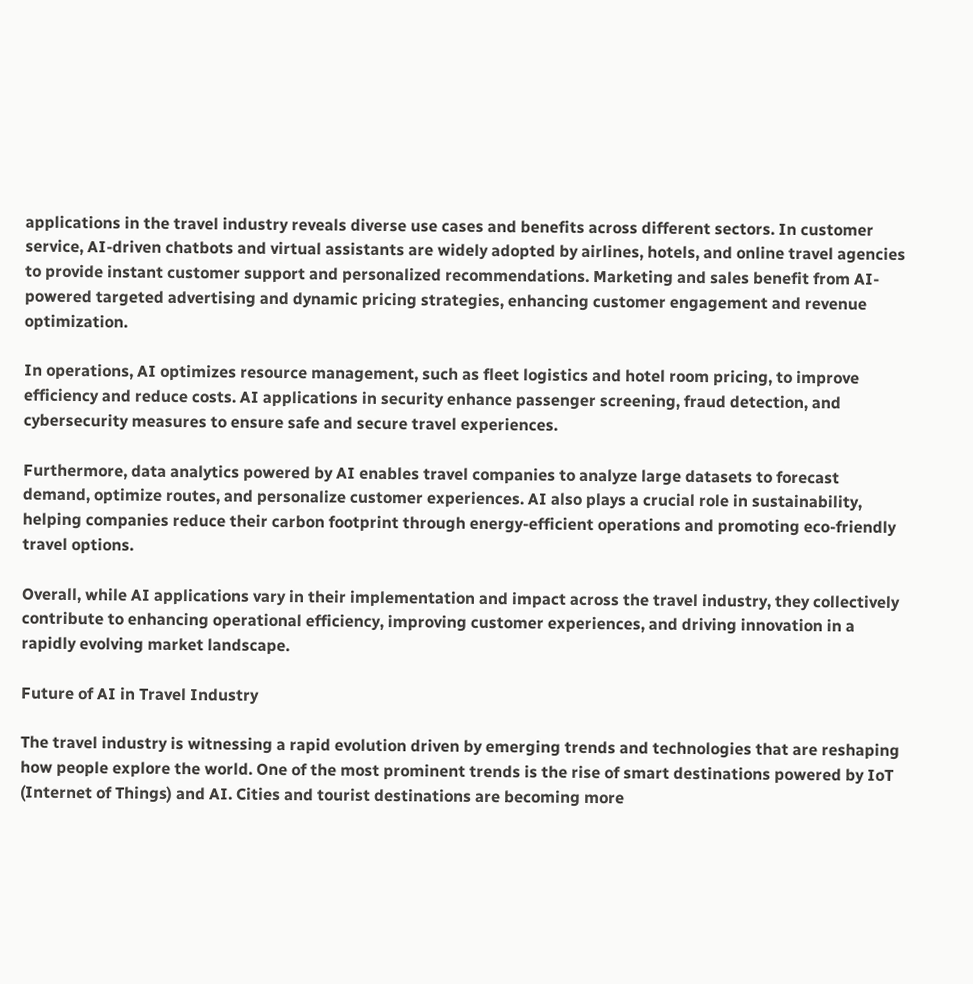applications in the travel industry reveals diverse use cases and benefits across different sectors. In customer service, AI-driven chatbots and virtual assistants are widely adopted by airlines, hotels, and online travel agencies to provide instant customer support and personalized recommendations. Marketing and sales benefit from AI-powered targeted advertising and dynamic pricing strategies, enhancing customer engagement and revenue optimization.

In operations, AI optimizes resource management, such as fleet logistics and hotel room pricing, to improve efficiency and reduce costs. AI applications in security enhance passenger screening, fraud detection, and cybersecurity measures to ensure safe and secure travel experiences.

Furthermore, data analytics powered by AI enables travel companies to analyze large datasets to forecast demand, optimize routes, and personalize customer experiences. AI also plays a crucial role in sustainability, helping companies reduce their carbon footprint through energy-efficient operations and promoting eco-friendly travel options.

Overall, while AI applications vary in their implementation and impact across the travel industry, they collectively contribute to enhancing operational efficiency, improving customer experiences, and driving innovation in a rapidly evolving market landscape.

Future of AI in Travel Industry

The travel industry is witnessing a rapid evolution driven by emerging trends and technologies that are reshaping how people explore the world. One of the most prominent trends is the rise of smart destinations powered by IoT (Internet of Things) and AI. Cities and tourist destinations are becoming more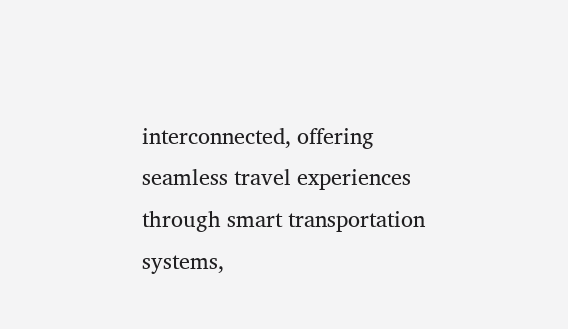interconnected, offering seamless travel experiences through smart transportation systems,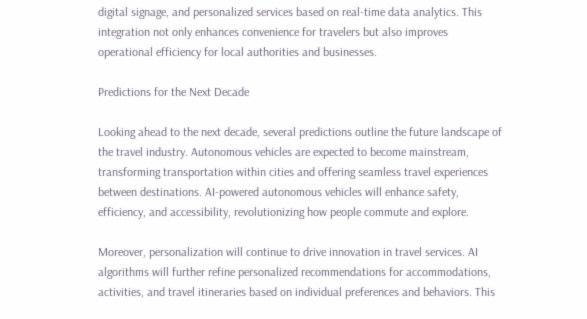digital signage, and personalized services based on real-time data analytics. This integration not only enhances convenience for travelers but also improves operational efficiency for local authorities and businesses.

Predictions for the Next Decade

Looking ahead to the next decade, several predictions outline the future landscape of the travel industry. Autonomous vehicles are expected to become mainstream, transforming transportation within cities and offering seamless travel experiences between destinations. AI-powered autonomous vehicles will enhance safety, efficiency, and accessibility, revolutionizing how people commute and explore.

Moreover, personalization will continue to drive innovation in travel services. AI algorithms will further refine personalized recommendations for accommodations, activities, and travel itineraries based on individual preferences and behaviors. This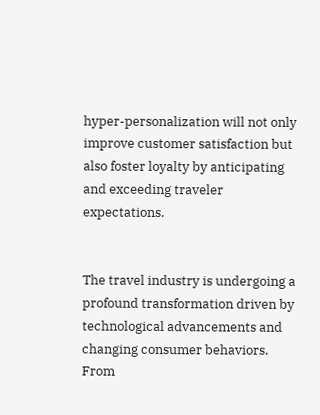hyper-personalization will not only improve customer satisfaction but also foster loyalty by anticipating and exceeding traveler expectations.


The travel industry is undergoing a profound transformation driven by technological advancements and changing consumer behaviors. From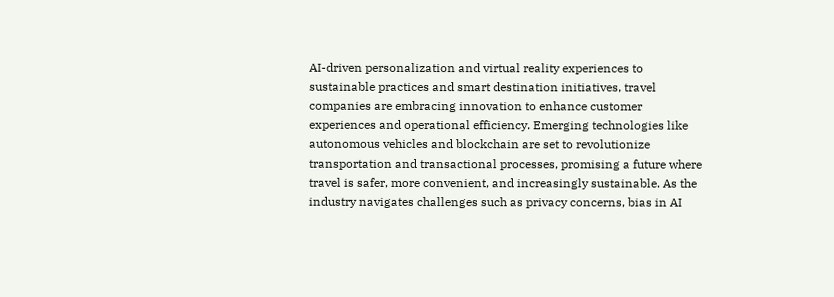AI-driven personalization and virtual reality experiences to sustainable practices and smart destination initiatives, travel companies are embracing innovation to enhance customer experiences and operational efficiency. Emerging technologies like autonomous vehicles and blockchain are set to revolutionize transportation and transactional processes, promising a future where travel is safer, more convenient, and increasingly sustainable. As the industry navigates challenges such as privacy concerns, bias in AI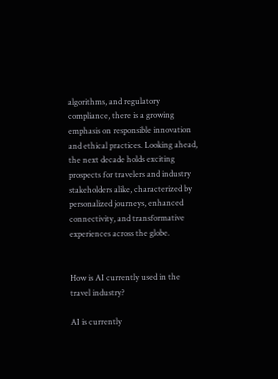algorithms, and regulatory compliance, there is a growing emphasis on responsible innovation and ethical practices. Looking ahead, the next decade holds exciting prospects for travelers and industry stakeholders alike, characterized by personalized journeys, enhanced connectivity, and transformative experiences across the globe.


How is AI currently used in the travel industry?

AI is currently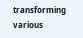transforming various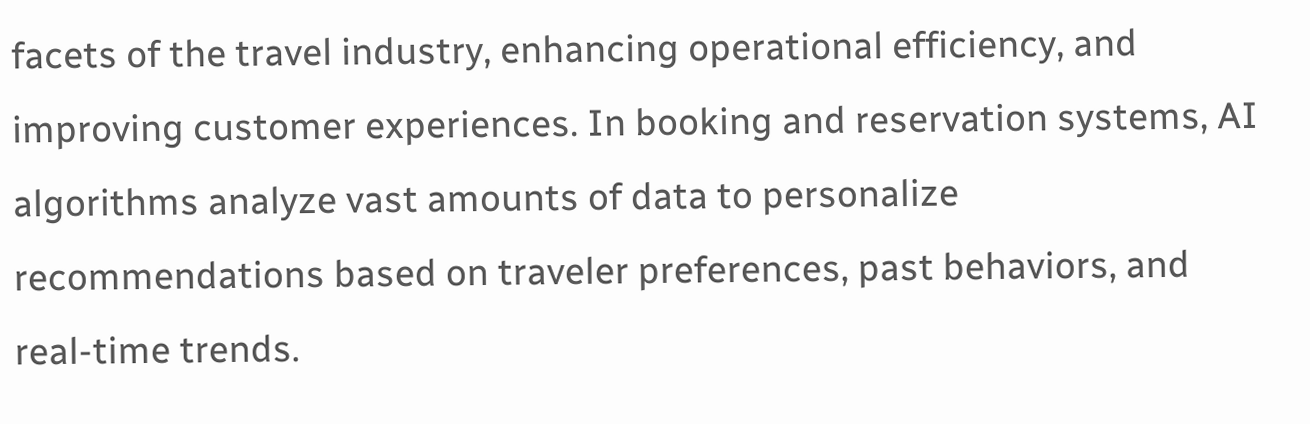facets of the travel industry, enhancing operational efficiency, and improving customer experiences. In booking and reservation systems, AI algorithms analyze vast amounts of data to personalize recommendations based on traveler preferences, past behaviors, and real-time trends.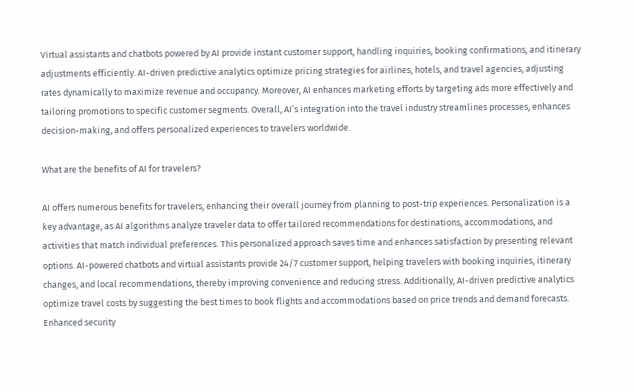Virtual assistants and chatbots powered by AI provide instant customer support, handling inquiries, booking confirmations, and itinerary adjustments efficiently. AI-driven predictive analytics optimize pricing strategies for airlines, hotels, and travel agencies, adjusting rates dynamically to maximize revenue and occupancy. Moreover, AI enhances marketing efforts by targeting ads more effectively and tailoring promotions to specific customer segments. Overall, AI’s integration into the travel industry streamlines processes, enhances decision-making, and offers personalized experiences to travelers worldwide.

What are the benefits of AI for travelers?

AI offers numerous benefits for travelers, enhancing their overall journey from planning to post-trip experiences. Personalization is a key advantage, as AI algorithms analyze traveler data to offer tailored recommendations for destinations, accommodations, and activities that match individual preferences. This personalized approach saves time and enhances satisfaction by presenting relevant options. AI-powered chatbots and virtual assistants provide 24/7 customer support, helping travelers with booking inquiries, itinerary changes, and local recommendations, thereby improving convenience and reducing stress. Additionally, AI-driven predictive analytics optimize travel costs by suggesting the best times to book flights and accommodations based on price trends and demand forecasts. Enhanced security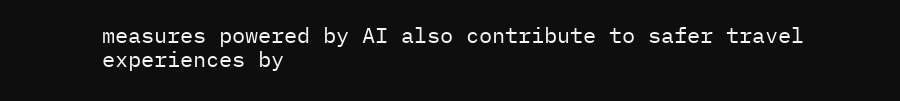measures powered by AI also contribute to safer travel experiences by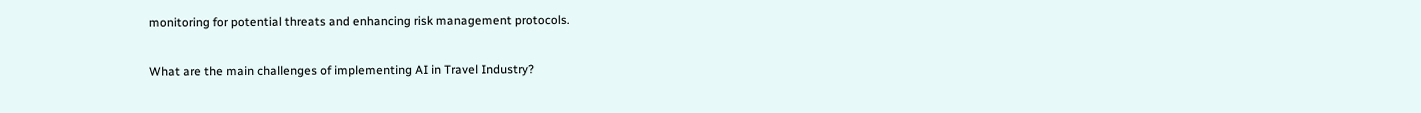monitoring for potential threats and enhancing risk management protocols.

What are the main challenges of implementing AI in Travel Industry?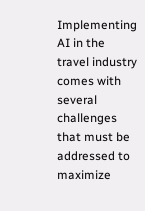Implementing AI in the travel industry comes with several challenges that must be addressed to maximize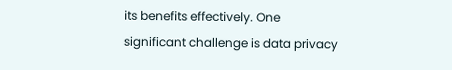its benefits effectively. One significant challenge is data privacy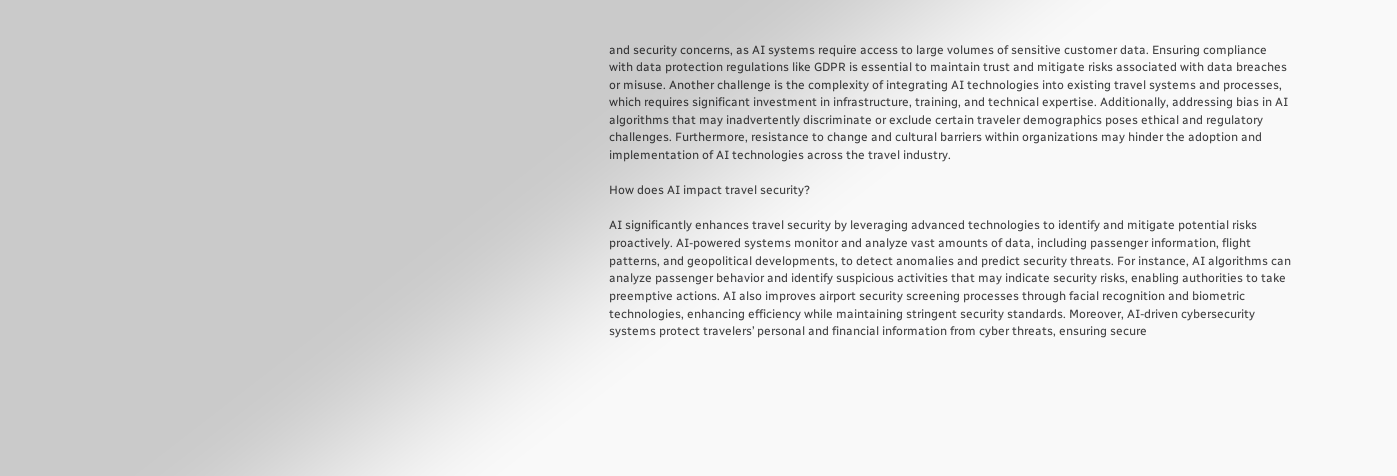and security concerns, as AI systems require access to large volumes of sensitive customer data. Ensuring compliance with data protection regulations like GDPR is essential to maintain trust and mitigate risks associated with data breaches or misuse. Another challenge is the complexity of integrating AI technologies into existing travel systems and processes, which requires significant investment in infrastructure, training, and technical expertise. Additionally, addressing bias in AI algorithms that may inadvertently discriminate or exclude certain traveler demographics poses ethical and regulatory challenges. Furthermore, resistance to change and cultural barriers within organizations may hinder the adoption and implementation of AI technologies across the travel industry.

How does AI impact travel security?

AI significantly enhances travel security by leveraging advanced technologies to identify and mitigate potential risks proactively. AI-powered systems monitor and analyze vast amounts of data, including passenger information, flight patterns, and geopolitical developments, to detect anomalies and predict security threats. For instance, AI algorithms can analyze passenger behavior and identify suspicious activities that may indicate security risks, enabling authorities to take preemptive actions. AI also improves airport security screening processes through facial recognition and biometric technologies, enhancing efficiency while maintaining stringent security standards. Moreover, AI-driven cybersecurity systems protect travelers’ personal and financial information from cyber threats, ensuring secure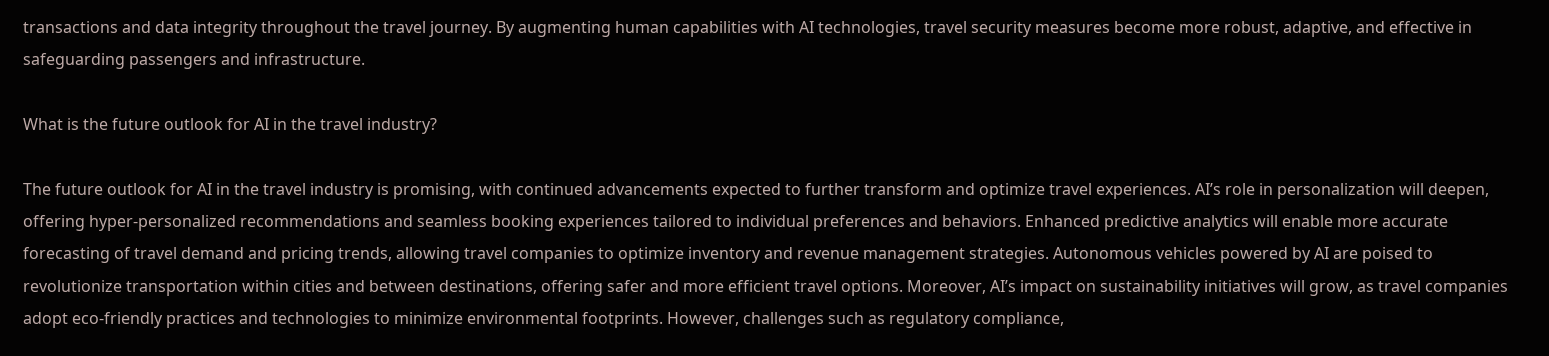transactions and data integrity throughout the travel journey. By augmenting human capabilities with AI technologies, travel security measures become more robust, adaptive, and effective in safeguarding passengers and infrastructure.

What is the future outlook for AI in the travel industry?

The future outlook for AI in the travel industry is promising, with continued advancements expected to further transform and optimize travel experiences. AI’s role in personalization will deepen, offering hyper-personalized recommendations and seamless booking experiences tailored to individual preferences and behaviors. Enhanced predictive analytics will enable more accurate forecasting of travel demand and pricing trends, allowing travel companies to optimize inventory and revenue management strategies. Autonomous vehicles powered by AI are poised to revolutionize transportation within cities and between destinations, offering safer and more efficient travel options. Moreover, AI’s impact on sustainability initiatives will grow, as travel companies adopt eco-friendly practices and technologies to minimize environmental footprints. However, challenges such as regulatory compliance,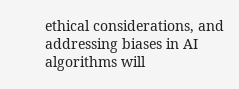ethical considerations, and addressing biases in AI algorithms will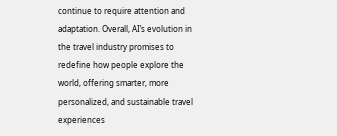continue to require attention and adaptation. Overall, AI’s evolution in the travel industry promises to redefine how people explore the world, offering smarter, more personalized, and sustainable travel experiences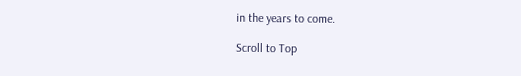in the years to come.

Scroll to Top